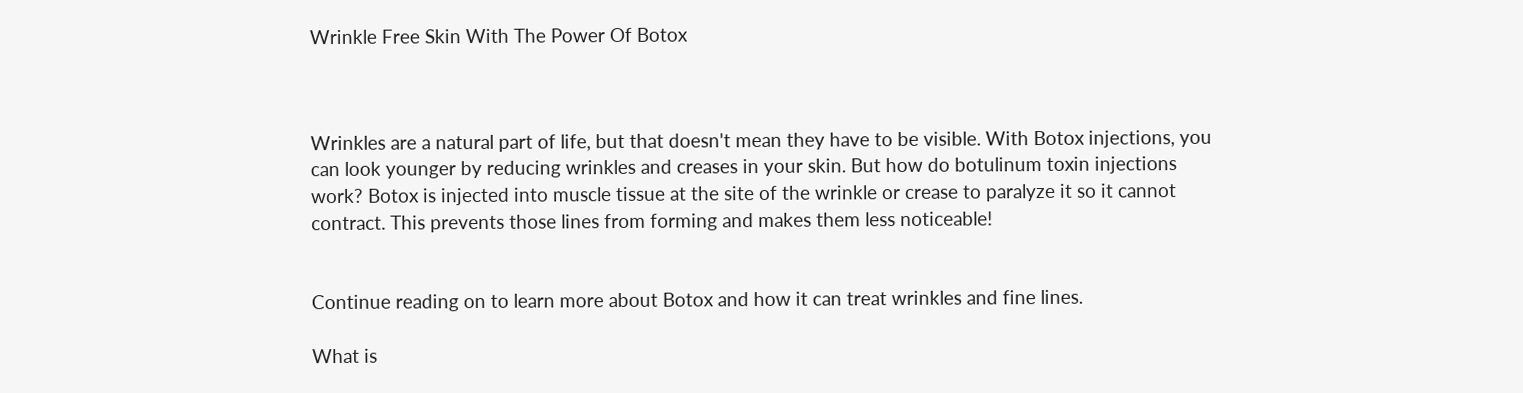Wrinkle Free Skin With The Power Of Botox



Wrinkles are a natural part of life, but that doesn't mean they have to be visible. With Botox injections, you can look younger by reducing wrinkles and creases in your skin. But how do botulinum toxin injections work? Botox is injected into muscle tissue at the site of the wrinkle or crease to paralyze it so it cannot contract. This prevents those lines from forming and makes them less noticeable!


Continue reading on to learn more about Botox and how it can treat wrinkles and fine lines.

What is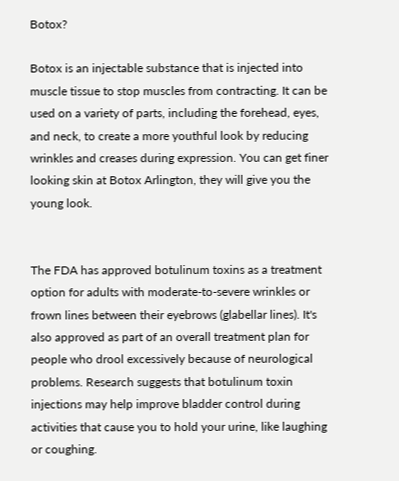Botox?

Botox is an injectable substance that is injected into muscle tissue to stop muscles from contracting. It can be used on a variety of parts, including the forehead, eyes, and neck, to create a more youthful look by reducing wrinkles and creases during expression. You can get finer looking skin at Botox Arlington, they will give you the young look.


The FDA has approved botulinum toxins as a treatment option for adults with moderate-to-severe wrinkles or frown lines between their eyebrows (glabellar lines). It's also approved as part of an overall treatment plan for people who drool excessively because of neurological problems. Research suggests that botulinum toxin injections may help improve bladder control during activities that cause you to hold your urine, like laughing or coughing.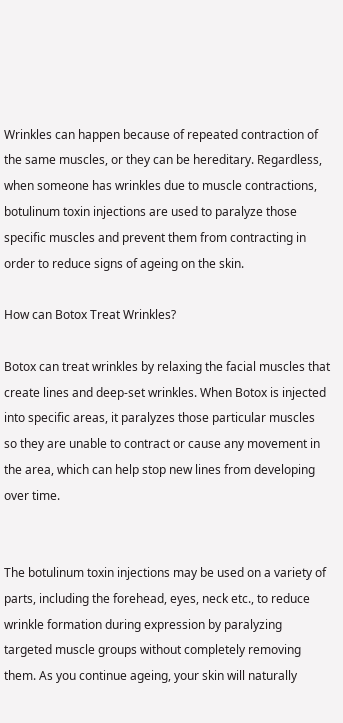Wrinkles can happen because of repeated contraction of the same muscles, or they can be hereditary. Regardless, when someone has wrinkles due to muscle contractions, botulinum toxin injections are used to paralyze those specific muscles and prevent them from contracting in order to reduce signs of ageing on the skin.

How can Botox Treat Wrinkles?

Botox can treat wrinkles by relaxing the facial muscles that create lines and deep-set wrinkles. When Botox is injected into specific areas, it paralyzes those particular muscles so they are unable to contract or cause any movement in the area, which can help stop new lines from developing over time.


The botulinum toxin injections may be used on a variety of parts, including the forehead, eyes, neck etc., to reduce wrinkle formation during expression by paralyzing targeted muscle groups without completely removing them. As you continue ageing, your skin will naturally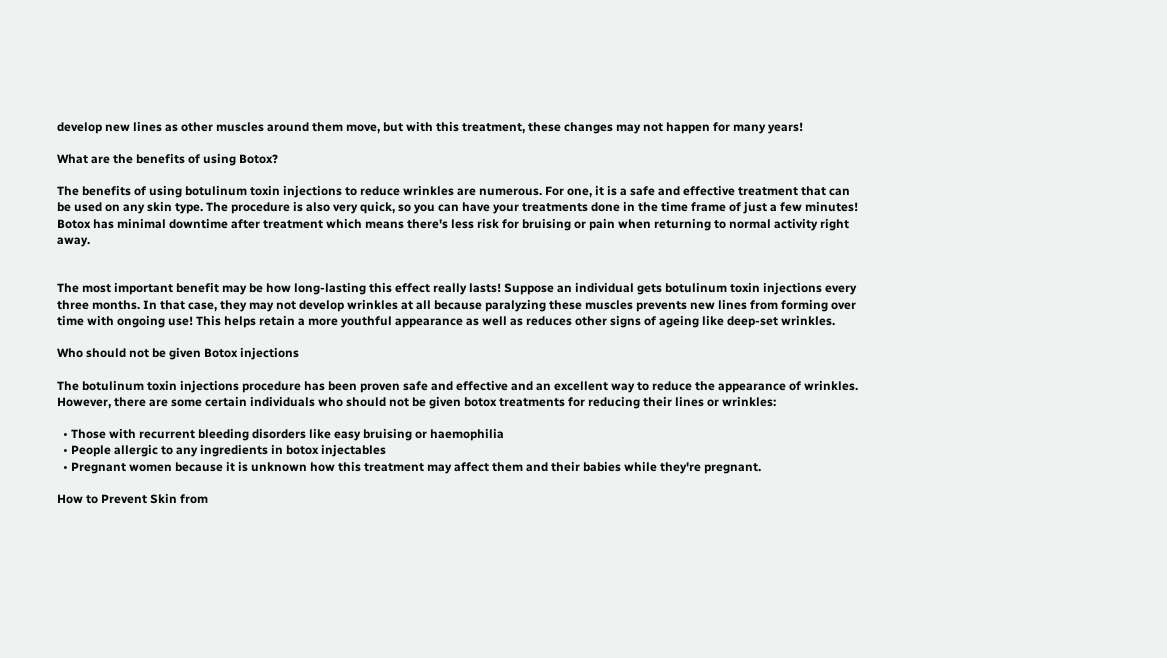develop new lines as other muscles around them move, but with this treatment, these changes may not happen for many years!

What are the benefits of using Botox?

The benefits of using botulinum toxin injections to reduce wrinkles are numerous. For one, it is a safe and effective treatment that can be used on any skin type. The procedure is also very quick, so you can have your treatments done in the time frame of just a few minutes! Botox has minimal downtime after treatment which means there's less risk for bruising or pain when returning to normal activity right away.


The most important benefit may be how long-lasting this effect really lasts! Suppose an individual gets botulinum toxin injections every three months. In that case, they may not develop wrinkles at all because paralyzing these muscles prevents new lines from forming over time with ongoing use! This helps retain a more youthful appearance as well as reduces other signs of ageing like deep-set wrinkles.

Who should not be given Botox injections

The botulinum toxin injections procedure has been proven safe and effective and an excellent way to reduce the appearance of wrinkles. However, there are some certain individuals who should not be given botox treatments for reducing their lines or wrinkles:

  • Those with recurrent bleeding disorders like easy bruising or haemophilia
  • People allergic to any ingredients in botox injectables
  • Pregnant women because it is unknown how this treatment may affect them and their babies while they're pregnant.

How to Prevent Skin from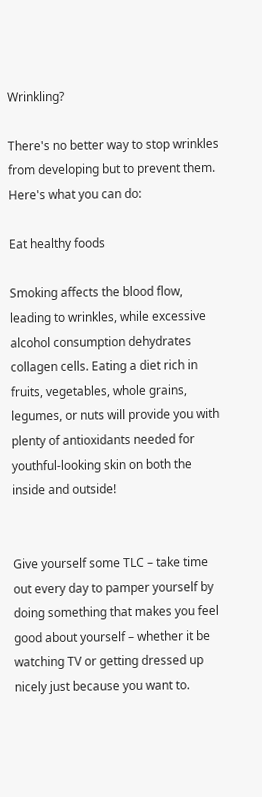Wrinkling?

There's no better way to stop wrinkles from developing but to prevent them. Here's what you can do:

Eat healthy foods

Smoking affects the blood flow, leading to wrinkles, while excessive alcohol consumption dehydrates collagen cells. Eating a diet rich in fruits, vegetables, whole grains, legumes, or nuts will provide you with plenty of antioxidants needed for youthful-looking skin on both the inside and outside!


Give yourself some TLC – take time out every day to pamper yourself by doing something that makes you feel good about yourself – whether it be watching TV or getting dressed up nicely just because you want to.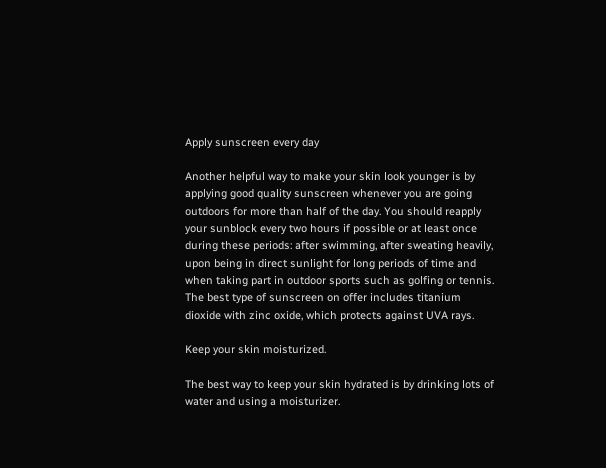Apply sunscreen every day

Another helpful way to make your skin look younger is by applying good quality sunscreen whenever you are going outdoors for more than half of the day. You should reapply your sunblock every two hours if possible or at least once during these periods: after swimming, after sweating heavily, upon being in direct sunlight for long periods of time and when taking part in outdoor sports such as golfing or tennis. The best type of sunscreen on offer includes titanium dioxide with zinc oxide, which protects against UVA rays.

Keep your skin moisturized.

The best way to keep your skin hydrated is by drinking lots of water and using a moisturizer.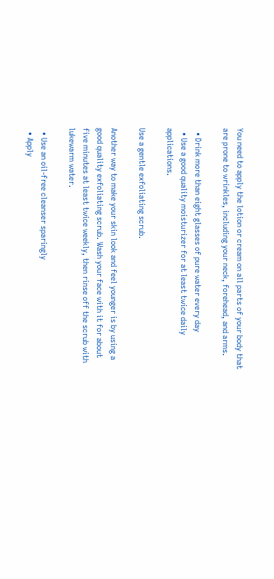You need to apply the lotion or cream on all parts of your body that are prone to wrinkles, including your neck, forehead, and arms.

  • Drink more than eight glasses of pure water every day
  • Use a good quality moisturizer for at least twice daily applications.

Use a gentle exfoliating scrub.

Another way to make your skin look and feel younger is by using a good quality exfoliating scrub. Wash your face with it for about five minutes at least twice weekly, then rinse off the scrub with lukewarm water.

  • Use an oil-free cleanser sparingly
  • Apply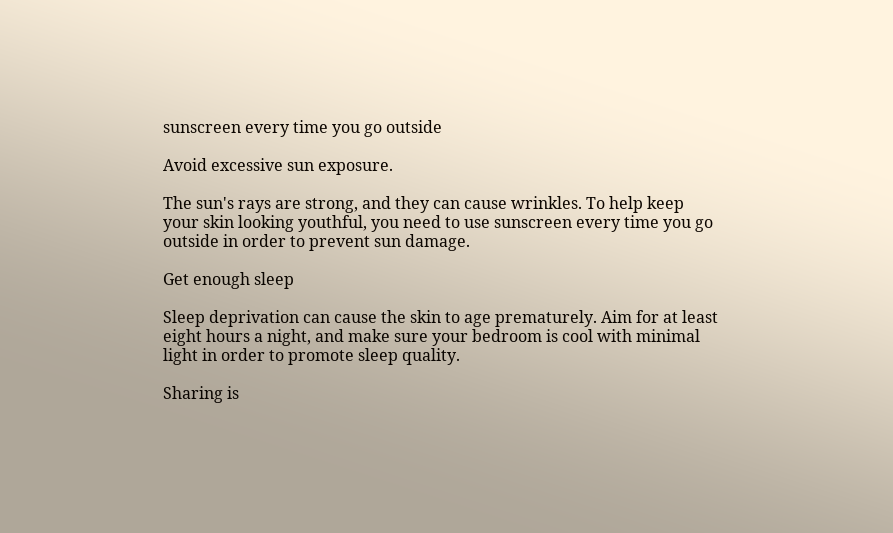sunscreen every time you go outside

Avoid excessive sun exposure.

The sun's rays are strong, and they can cause wrinkles. To help keep your skin looking youthful, you need to use sunscreen every time you go outside in order to prevent sun damage.

Get enough sleep

Sleep deprivation can cause the skin to age prematurely. Aim for at least eight hours a night, and make sure your bedroom is cool with minimal light in order to promote sleep quality.

Sharing is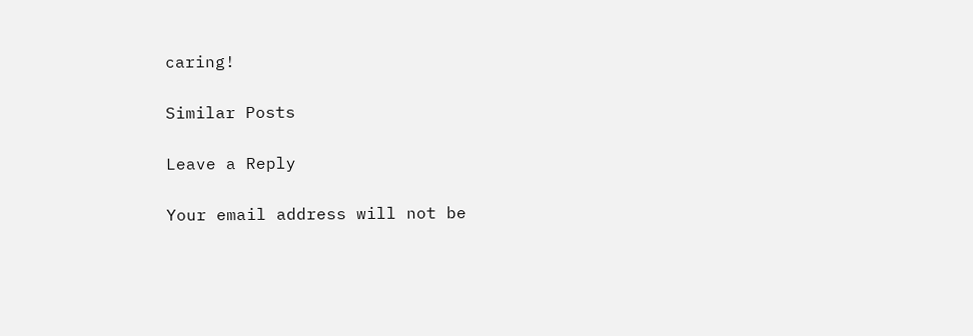caring!

Similar Posts

Leave a Reply

Your email address will not be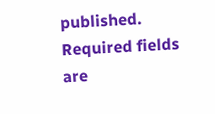published. Required fields are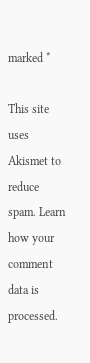marked *

This site uses Akismet to reduce spam. Learn how your comment data is processed.